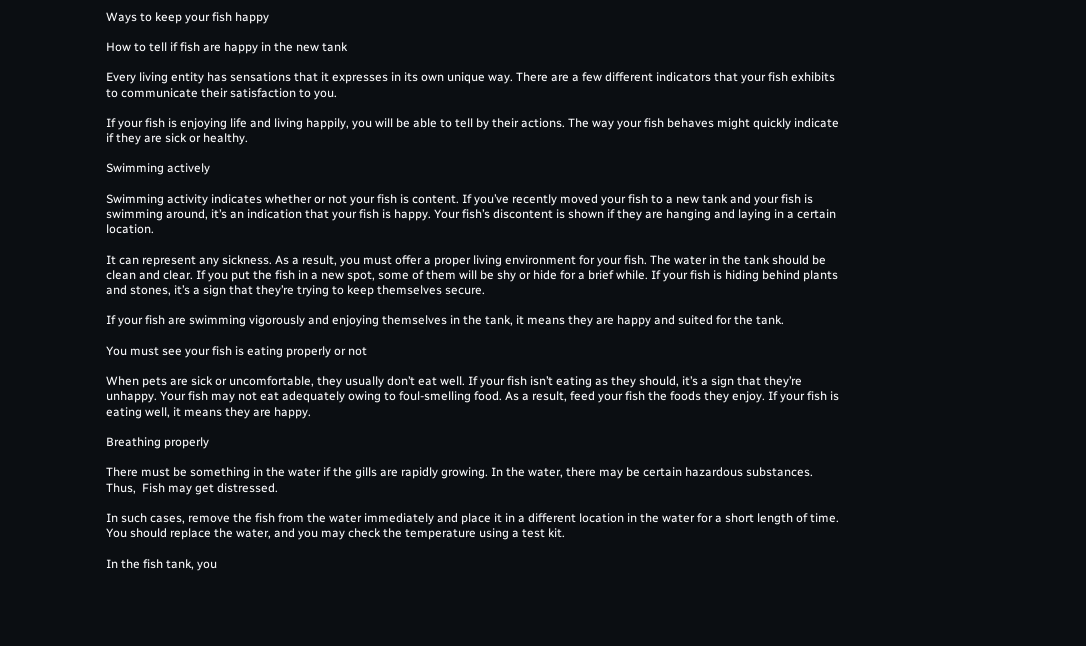Ways to keep your fish happy

How to tell if fish are happy in the new tank

Every living entity has sensations that it expresses in its own unique way. There are a few different indicators that your fish exhibits to communicate their satisfaction to you.

If your fish is enjoying life and living happily, you will be able to tell by their actions. The way your fish behaves might quickly indicate if they are sick or healthy.

Swimming actively

Swimming activity indicates whether or not your fish is content. If you’ve recently moved your fish to a new tank and your fish is swimming around, it’s an indication that your fish is happy. Your fish’s discontent is shown if they are hanging and laying in a certain location.

It can represent any sickness. As a result, you must offer a proper living environment for your fish. The water in the tank should be clean and clear. If you put the fish in a new spot, some of them will be shy or hide for a brief while. If your fish is hiding behind plants and stones, it’s a sign that they’re trying to keep themselves secure.

If your fish are swimming vigorously and enjoying themselves in the tank, it means they are happy and suited for the tank.

You must see your fish is eating properly or not

When pets are sick or uncomfortable, they usually don’t eat well. If your fish isn’t eating as they should, it’s a sign that they’re unhappy. Your fish may not eat adequately owing to foul-smelling food. As a result, feed your fish the foods they enjoy. If your fish is eating well, it means they are happy.

Breathing properly

There must be something in the water if the gills are rapidly growing. In the water, there may be certain hazardous substances. Thus,  Fish may get distressed.

In such cases, remove the fish from the water immediately and place it in a different location in the water for a short length of time. You should replace the water, and you may check the temperature using a test kit.

In the fish tank, you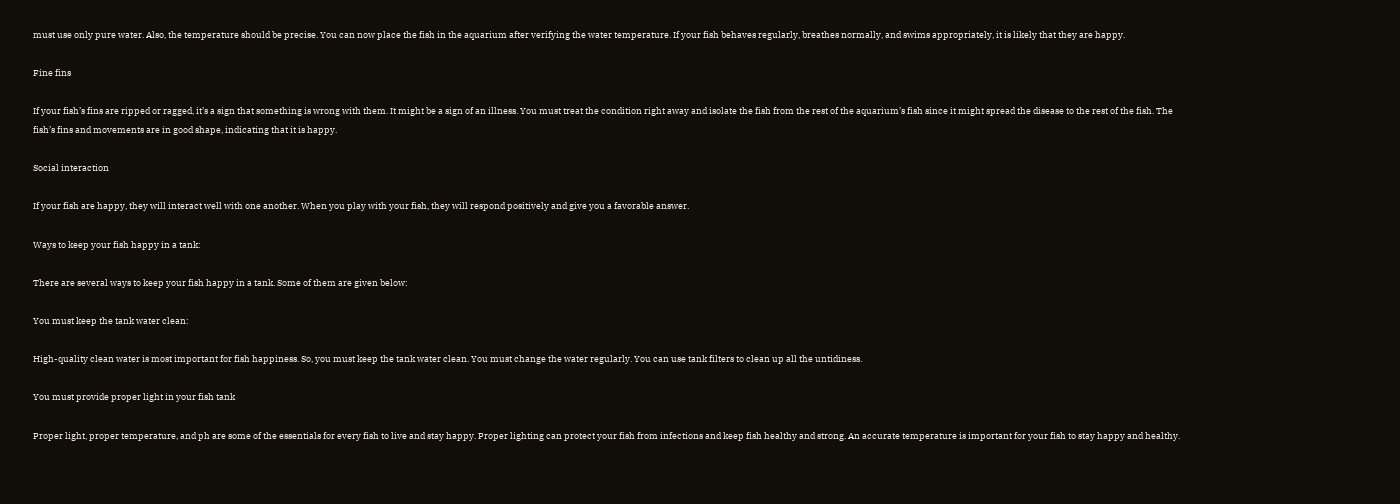must use only pure water. Also, the temperature should be precise. You can now place the fish in the aquarium after verifying the water temperature. If your fish behaves regularly, breathes normally, and swims appropriately, it is likely that they are happy.

Fine fins

If your fish’s fins are ripped or ragged, it’s a sign that something is wrong with them. It might be a sign of an illness. You must treat the condition right away and isolate the fish from the rest of the aquarium’s fish since it might spread the disease to the rest of the fish. The fish’s fins and movements are in good shape, indicating that it is happy.

Social interaction

If your fish are happy, they will interact well with one another. When you play with your fish, they will respond positively and give you a favorable answer.

Ways to keep your fish happy in a tank:

There are several ways to keep your fish happy in a tank. Some of them are given below:

You must keep the tank water clean:

High-quality clean water is most important for fish happiness. So, you must keep the tank water clean. You must change the water regularly. You can use tank filters to clean up all the untidiness.

You must provide proper light in your fish tank

Proper light, proper temperature, and ph are some of the essentials for every fish to live and stay happy. Proper lighting can protect your fish from infections and keep fish healthy and strong. An accurate temperature is important for your fish to stay happy and healthy.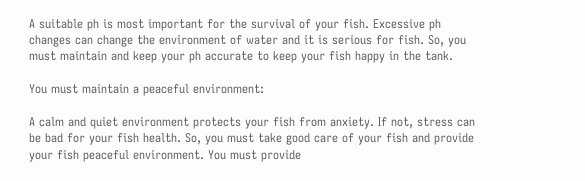A suitable ph is most important for the survival of your fish. Excessive ph changes can change the environment of water and it is serious for fish. So, you must maintain and keep your ph accurate to keep your fish happy in the tank.

You must maintain a peaceful environment:

A calm and quiet environment protects your fish from anxiety. If not, stress can be bad for your fish health. So, you must take good care of your fish and provide your fish peaceful environment. You must provide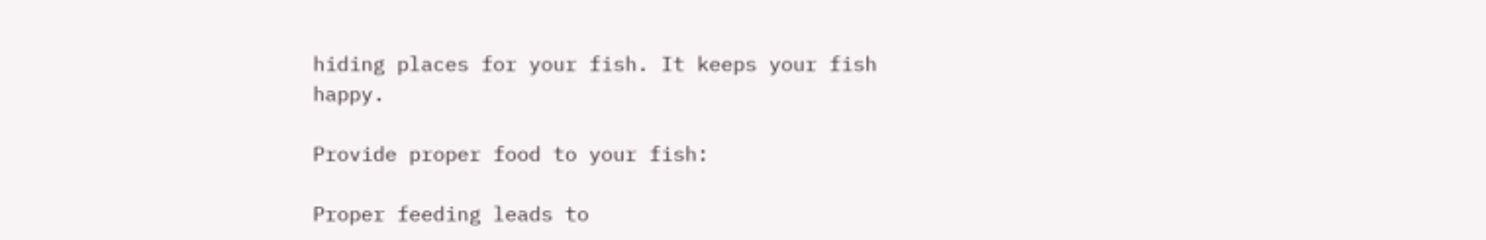hiding places for your fish. It keeps your fish happy.

Provide proper food to your fish:

Proper feeding leads to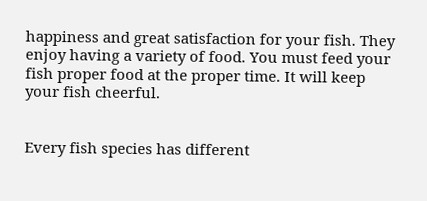happiness and great satisfaction for your fish. They enjoy having a variety of food. You must feed your fish proper food at the proper time. It will keep your fish cheerful.


Every fish species has different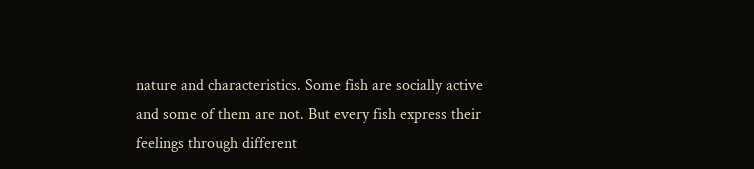nature and characteristics. Some fish are socially active and some of them are not. But every fish express their feelings through different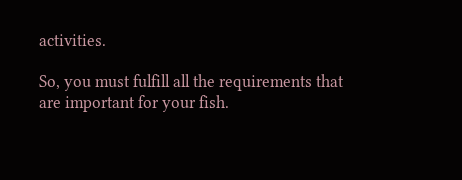activities.

So, you must fulfill all the requirements that are important for your fish.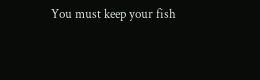You must keep your fish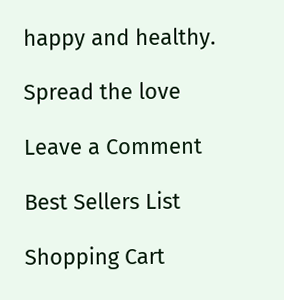happy and healthy.

Spread the love

Leave a Comment

Best Sellers List

Shopping Cart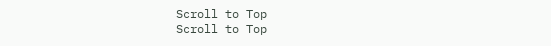Scroll to Top
Scroll to Top